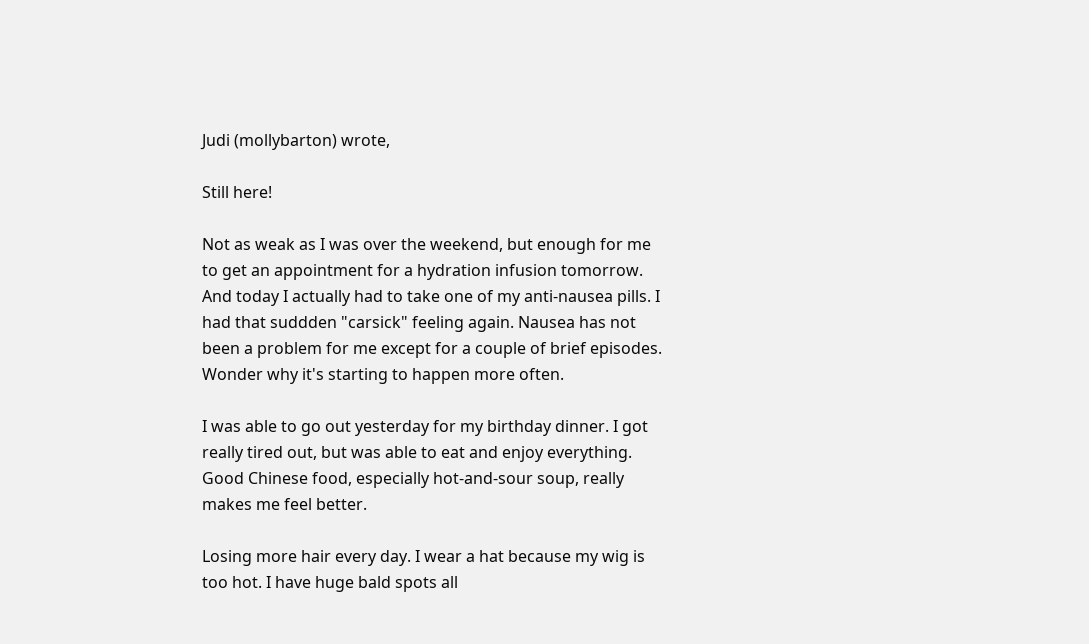Judi (mollybarton) wrote,

Still here!

Not as weak as I was over the weekend, but enough for me to get an appointment for a hydration infusion tomorrow. And today I actually had to take one of my anti-nausea pills. I had that suddden "carsick" feeling again. Nausea has not been a problem for me except for a couple of brief episodes. Wonder why it's starting to happen more often.

I was able to go out yesterday for my birthday dinner. I got really tired out, but was able to eat and enjoy everything. Good Chinese food, especially hot-and-sour soup, really makes me feel better.

Losing more hair every day. I wear a hat because my wig is too hot. I have huge bald spots all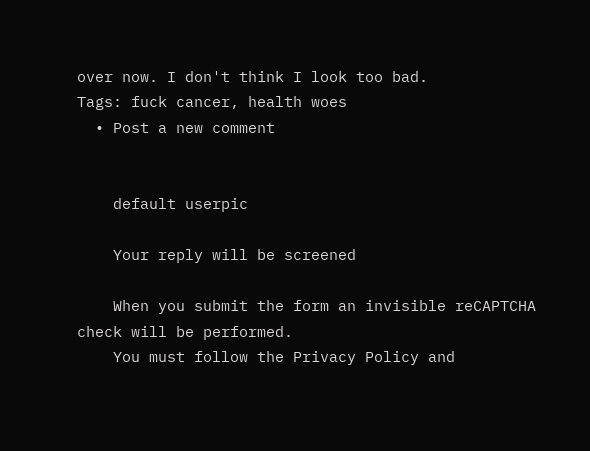over now. I don't think I look too bad.
Tags: fuck cancer, health woes
  • Post a new comment


    default userpic

    Your reply will be screened

    When you submit the form an invisible reCAPTCHA check will be performed.
    You must follow the Privacy Policy and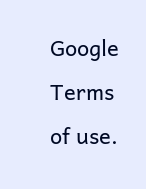Google Terms of use.